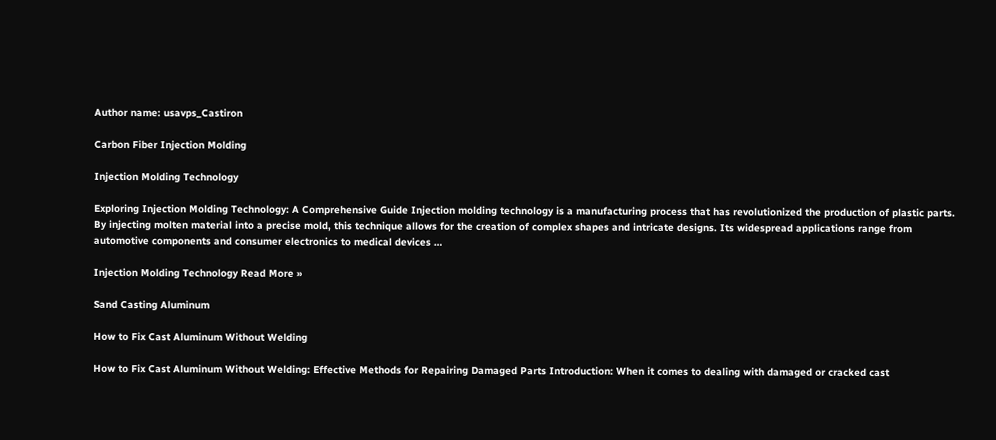Author name: usavps_Castiron

Carbon Fiber Injection Molding

Injection Molding Technology

Exploring Injection Molding Technology: A Comprehensive Guide Injection molding technology is a manufacturing process that has revolutionized the production of plastic parts. By injecting molten material into a precise mold, this technique allows for the creation of complex shapes and intricate designs. Its widespread applications range from automotive components and consumer electronics to medical devices …

Injection Molding Technology Read More »

Sand Casting Aluminum

How to Fix Cast Aluminum Without Welding

How to Fix Cast Aluminum Without Welding: Effective Methods for Repairing Damaged Parts Introduction: When it comes to dealing with damaged or cracked cast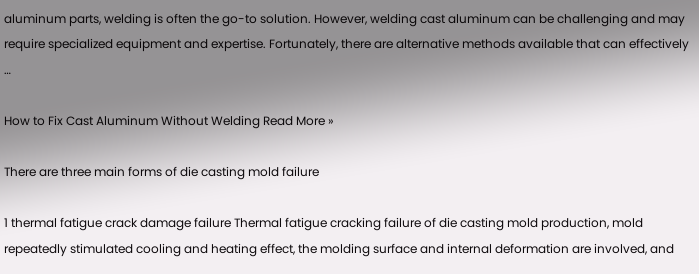aluminum parts, welding is often the go-to solution. However, welding cast aluminum can be challenging and may require specialized equipment and expertise. Fortunately, there are alternative methods available that can effectively …

How to Fix Cast Aluminum Without Welding Read More »

There are three main forms of die casting mold failure

1 thermal fatigue crack damage failure Thermal fatigue cracking failure of die casting mold production, mold repeatedly stimulated cooling and heating effect, the molding surface and internal deformation are involved, and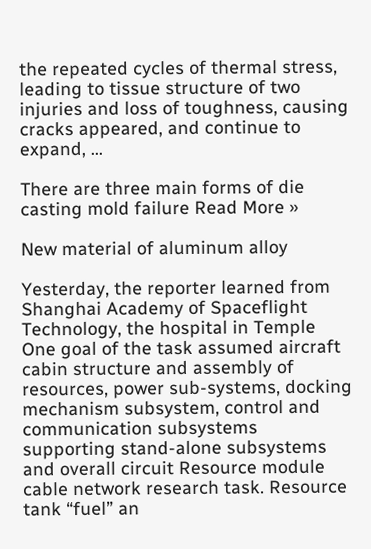the repeated cycles of thermal stress, leading to tissue structure of two injuries and loss of toughness, causing cracks appeared, and continue to expand, …

There are three main forms of die casting mold failure Read More »

New material of aluminum alloy

Yesterday, the reporter learned from Shanghai Academy of Spaceflight Technology, the hospital in Temple One goal of the task assumed aircraft cabin structure and assembly of resources, power sub-systems, docking mechanism subsystem, control and communication subsystems supporting stand-alone subsystems and overall circuit Resource module cable network research task. Resource tank “fuel” an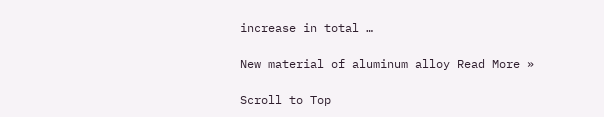increase in total …

New material of aluminum alloy Read More »

Scroll to Top